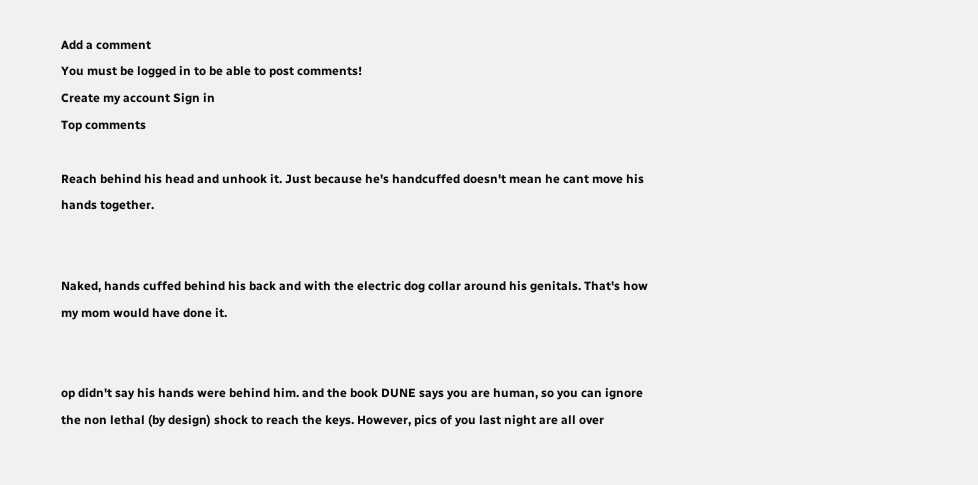Add a comment
You must be logged in to be able to post comments!
Create my account Sign in
Top comments

Reach behind his head and unhook it. Just because he's handcuffed doesn't mean he cant move his hands together.


Naked, hands cuffed behind his back and with the electric dog collar around his genitals. That's how my mom would have done it.


op didn't say his hands were behind him. and the book DUNE says you are human, so you can ignore the non lethal (by design) shock to reach the keys. However, pics of you last night are all over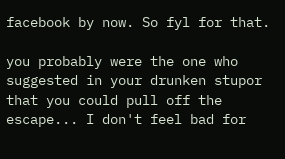facebook by now. So fyl for that.

you probably were the one who suggested in your drunken stupor that you could pull off the escape... I don't feel bad for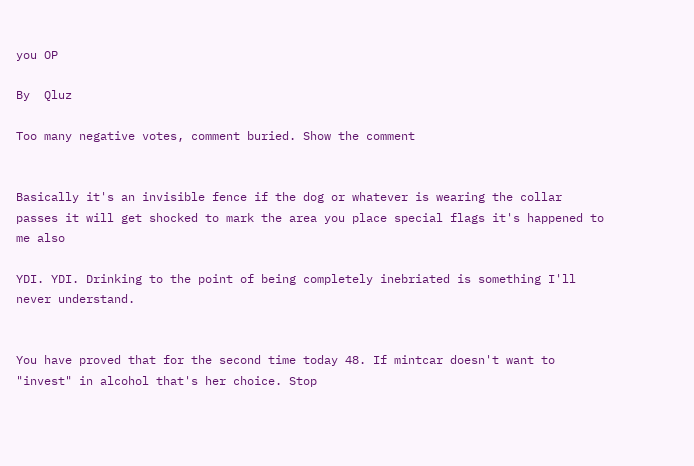you OP

By  Qluz

Too many negative votes, comment buried. Show the comment


Basically it's an invisible fence if the dog or whatever is wearing the collar passes it will get shocked to mark the area you place special flags it's happened to me also

YDI. YDI. Drinking to the point of being completely inebriated is something I'll never understand.


You have proved that for the second time today 48. If mintcar doesn't want to "invest" in alcohol that's her choice. Stop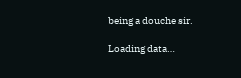being a douche sir.

Loading data…